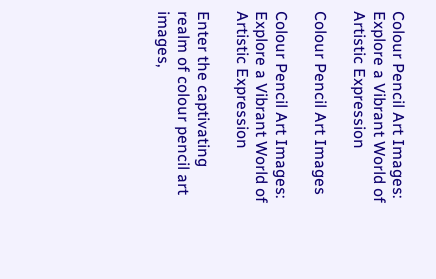Colour Pencil Art Images: Explore a Vibrant World of Artistic Expression

Colour Pencil Art Images

Colour Pencil Art Images: Explore a Vibrant World of Artistic Expression

Enter the captivating realm of colour pencil art images,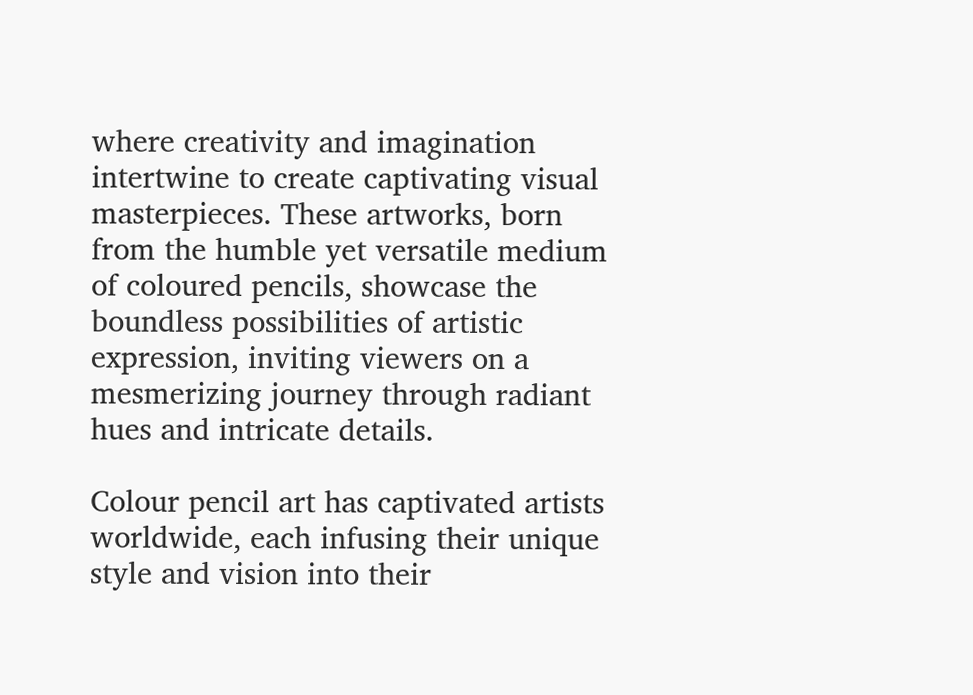where creativity and imagination intertwine to create captivating visual masterpieces. These artworks, born from the humble yet versatile medium of coloured pencils, showcase the boundless possibilities of artistic expression, inviting viewers on a mesmerizing journey through radiant hues and intricate details.

Colour pencil art has captivated artists worldwide, each infusing their unique style and vision into their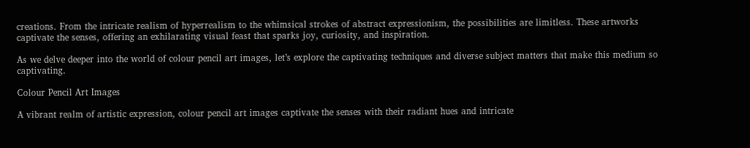creations. From the intricate realism of hyperrealism to the whimsical strokes of abstract expressionism, the possibilities are limitless. These artworks captivate the senses, offering an exhilarating visual feast that sparks joy, curiosity, and inspiration.

As we delve deeper into the world of colour pencil art images, let’s explore the captivating techniques and diverse subject matters that make this medium so captivating.

Colour Pencil Art Images

A vibrant realm of artistic expression, colour pencil art images captivate the senses with their radiant hues and intricate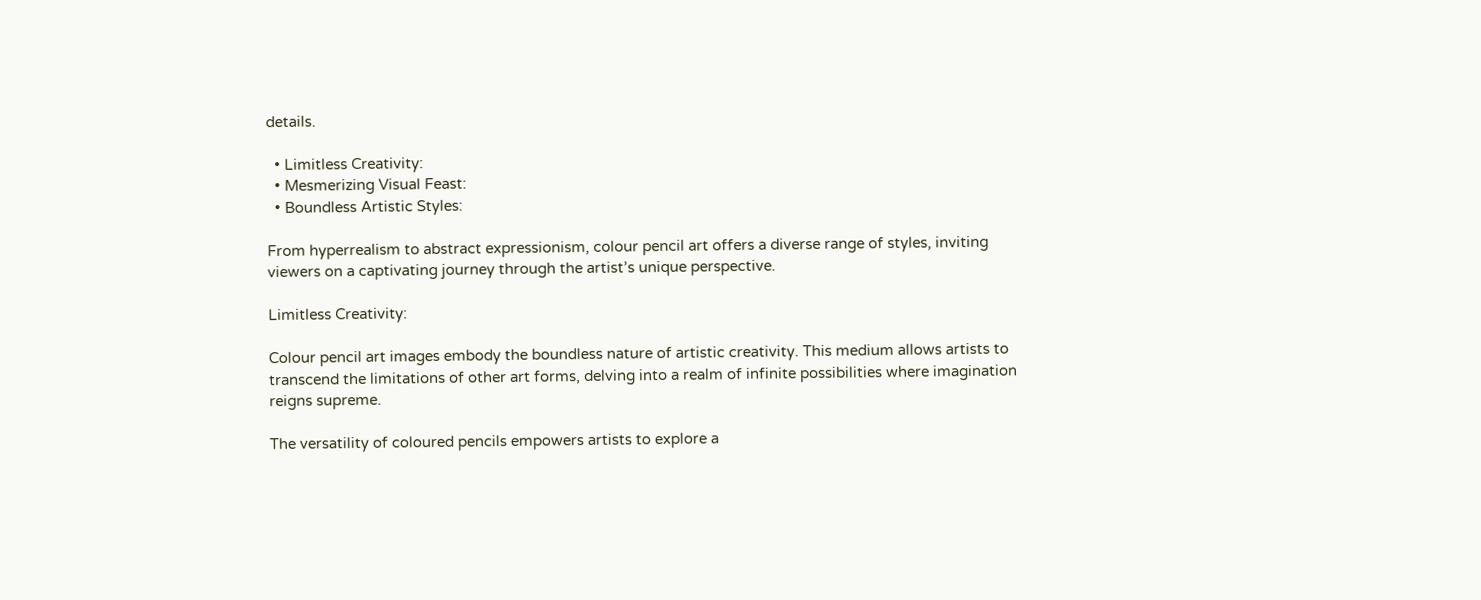details.

  • Limitless Creativity:
  • Mesmerizing Visual Feast:
  • Boundless Artistic Styles:

From hyperrealism to abstract expressionism, colour pencil art offers a diverse range of styles, inviting viewers on a captivating journey through the artist’s unique perspective.

Limitless Creativity:

Colour pencil art images embody the boundless nature of artistic creativity. This medium allows artists to transcend the limitations of other art forms, delving into a realm of infinite possibilities where imagination reigns supreme.

The versatility of coloured pencils empowers artists to explore a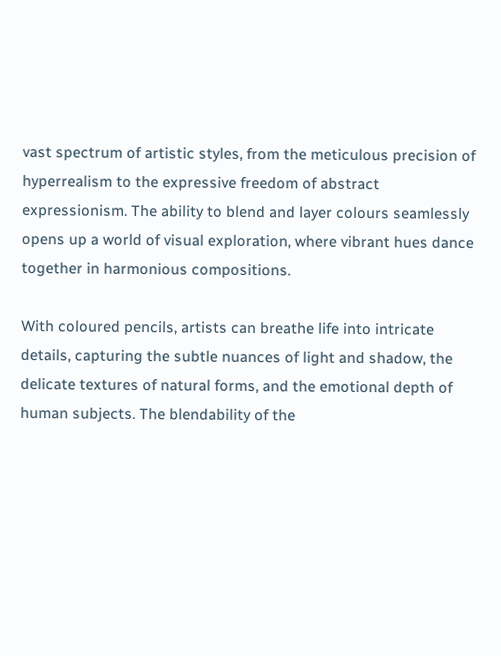vast spectrum of artistic styles, from the meticulous precision of hyperrealism to the expressive freedom of abstract expressionism. The ability to blend and layer colours seamlessly opens up a world of visual exploration, where vibrant hues dance together in harmonious compositions.

With coloured pencils, artists can breathe life into intricate details, capturing the subtle nuances of light and shadow, the delicate textures of natural forms, and the emotional depth of human subjects. The blendability of the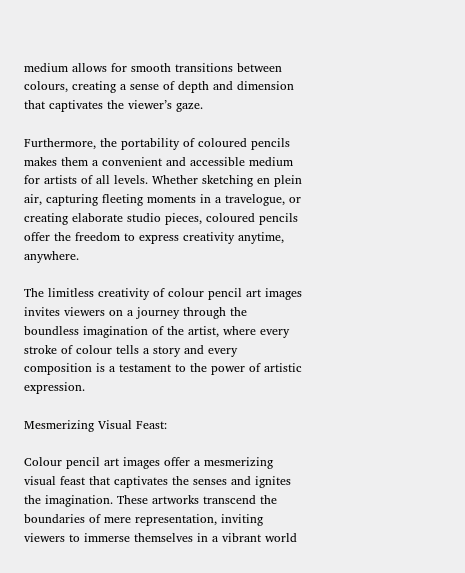medium allows for smooth transitions between colours, creating a sense of depth and dimension that captivates the viewer’s gaze.

Furthermore, the portability of coloured pencils makes them a convenient and accessible medium for artists of all levels. Whether sketching en plein air, capturing fleeting moments in a travelogue, or creating elaborate studio pieces, coloured pencils offer the freedom to express creativity anytime, anywhere.

The limitless creativity of colour pencil art images invites viewers on a journey through the boundless imagination of the artist, where every stroke of colour tells a story and every composition is a testament to the power of artistic expression.

Mesmerizing Visual Feast:

Colour pencil art images offer a mesmerizing visual feast that captivates the senses and ignites the imagination. These artworks transcend the boundaries of mere representation, inviting viewers to immerse themselves in a vibrant world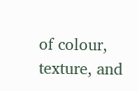of colour, texture, and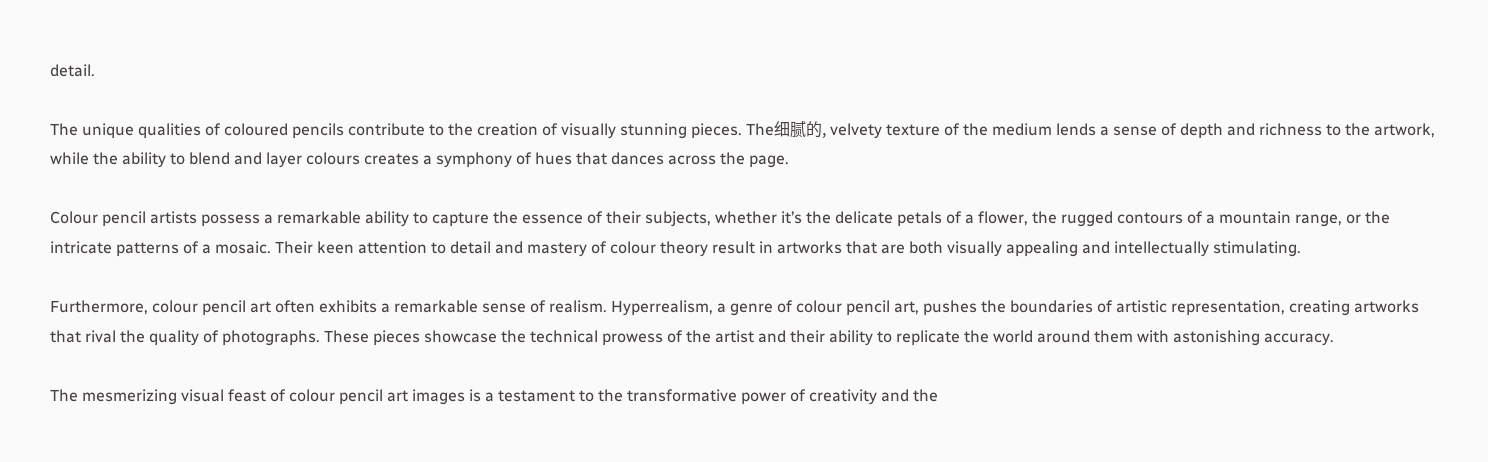detail.

The unique qualities of coloured pencils contribute to the creation of visually stunning pieces. The细腻的, velvety texture of the medium lends a sense of depth and richness to the artwork, while the ability to blend and layer colours creates a symphony of hues that dances across the page.

Colour pencil artists possess a remarkable ability to capture the essence of their subjects, whether it’s the delicate petals of a flower, the rugged contours of a mountain range, or the intricate patterns of a mosaic. Their keen attention to detail and mastery of colour theory result in artworks that are both visually appealing and intellectually stimulating.

Furthermore, colour pencil art often exhibits a remarkable sense of realism. Hyperrealism, a genre of colour pencil art, pushes the boundaries of artistic representation, creating artworks that rival the quality of photographs. These pieces showcase the technical prowess of the artist and their ability to replicate the world around them with astonishing accuracy.

The mesmerizing visual feast of colour pencil art images is a testament to the transformative power of creativity and the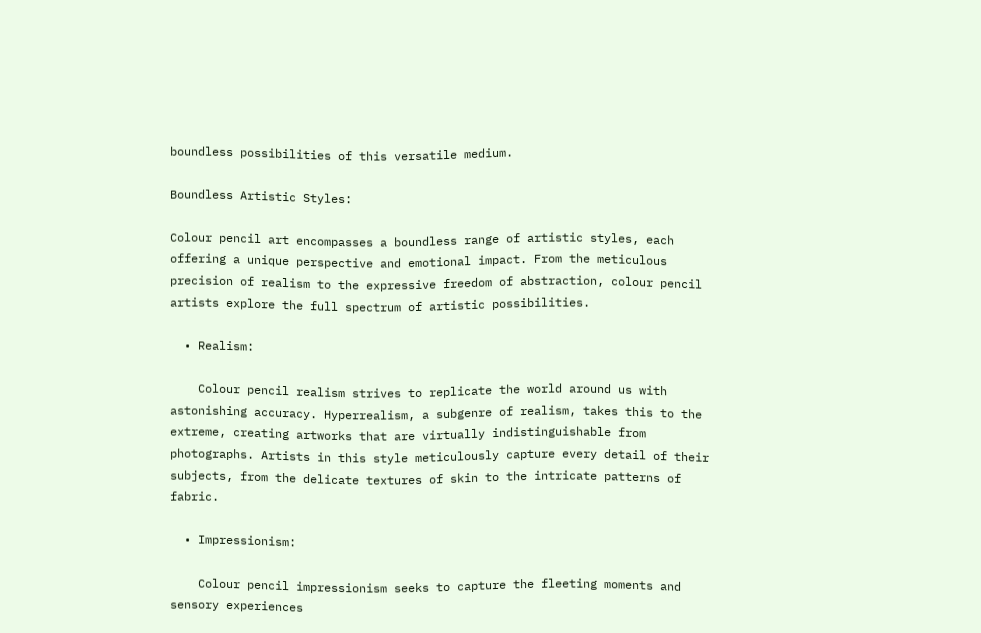boundless possibilities of this versatile medium.

Boundless Artistic Styles:

Colour pencil art encompasses a boundless range of artistic styles, each offering a unique perspective and emotional impact. From the meticulous precision of realism to the expressive freedom of abstraction, colour pencil artists explore the full spectrum of artistic possibilities.

  • Realism:

    Colour pencil realism strives to replicate the world around us with astonishing accuracy. Hyperrealism, a subgenre of realism, takes this to the extreme, creating artworks that are virtually indistinguishable from photographs. Artists in this style meticulously capture every detail of their subjects, from the delicate textures of skin to the intricate patterns of fabric.

  • Impressionism:

    Colour pencil impressionism seeks to capture the fleeting moments and sensory experiences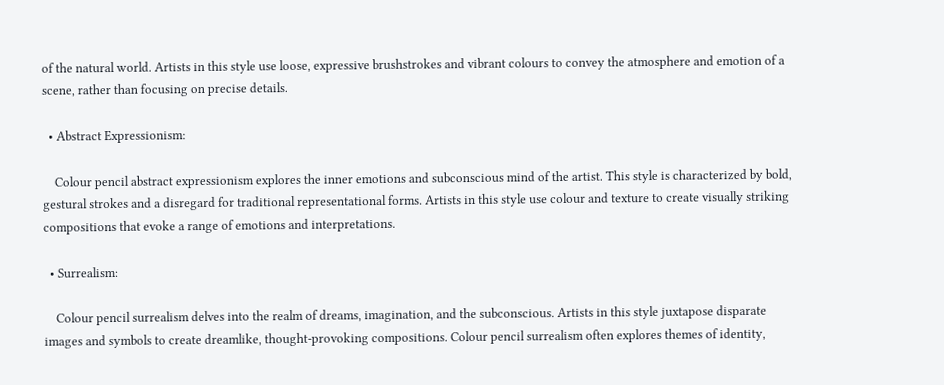of the natural world. Artists in this style use loose, expressive brushstrokes and vibrant colours to convey the atmosphere and emotion of a scene, rather than focusing on precise details.

  • Abstract Expressionism:

    Colour pencil abstract expressionism explores the inner emotions and subconscious mind of the artist. This style is characterized by bold, gestural strokes and a disregard for traditional representational forms. Artists in this style use colour and texture to create visually striking compositions that evoke a range of emotions and interpretations.

  • Surrealism:

    Colour pencil surrealism delves into the realm of dreams, imagination, and the subconscious. Artists in this style juxtapose disparate images and symbols to create dreamlike, thought-provoking compositions. Colour pencil surrealism often explores themes of identity,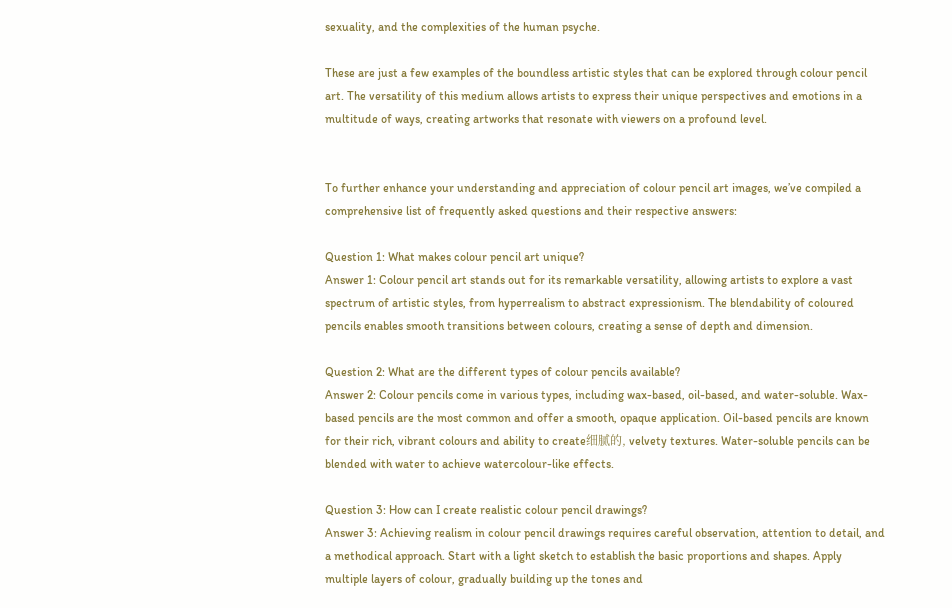sexuality, and the complexities of the human psyche.

These are just a few examples of the boundless artistic styles that can be explored through colour pencil art. The versatility of this medium allows artists to express their unique perspectives and emotions in a multitude of ways, creating artworks that resonate with viewers on a profound level.


To further enhance your understanding and appreciation of colour pencil art images, we’ve compiled a comprehensive list of frequently asked questions and their respective answers:

Question 1: What makes colour pencil art unique?
Answer 1: Colour pencil art stands out for its remarkable versatility, allowing artists to explore a vast spectrum of artistic styles, from hyperrealism to abstract expressionism. The blendability of coloured pencils enables smooth transitions between colours, creating a sense of depth and dimension.

Question 2: What are the different types of colour pencils available?
Answer 2: Colour pencils come in various types, including wax-based, oil-based, and water-soluble. Wax-based pencils are the most common and offer a smooth, opaque application. Oil-based pencils are known for their rich, vibrant colours and ability to create细腻的, velvety textures. Water-soluble pencils can be blended with water to achieve watercolour-like effects.

Question 3: How can I create realistic colour pencil drawings?
Answer 3: Achieving realism in colour pencil drawings requires careful observation, attention to detail, and a methodical approach. Start with a light sketch to establish the basic proportions and shapes. Apply multiple layers of colour, gradually building up the tones and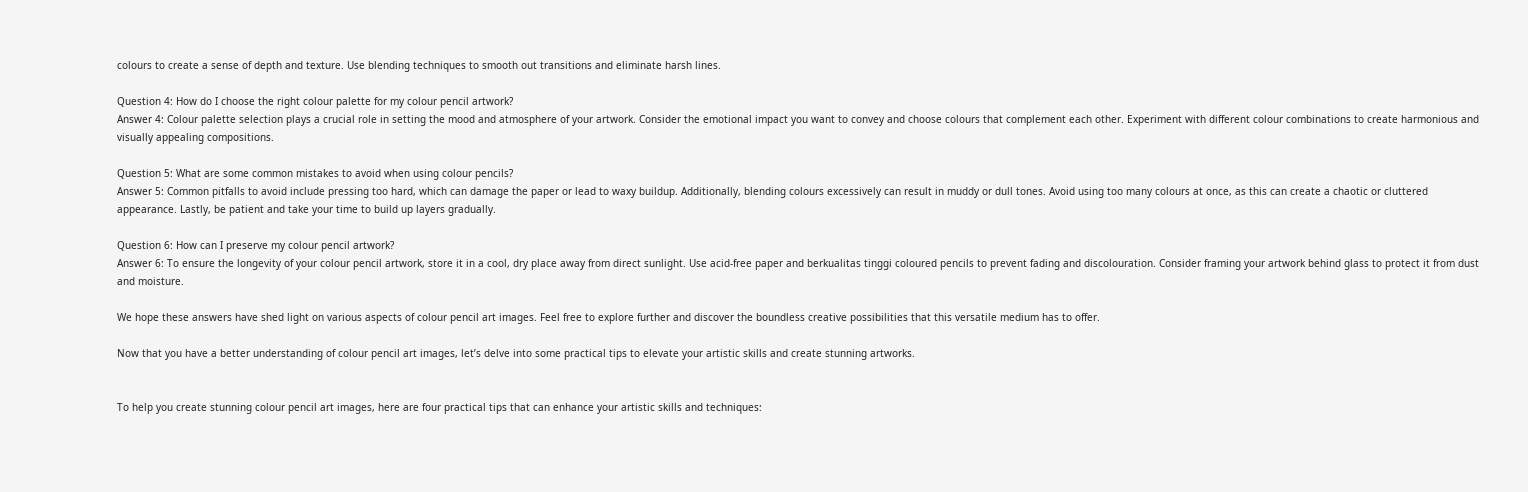colours to create a sense of depth and texture. Use blending techniques to smooth out transitions and eliminate harsh lines.

Question 4: How do I choose the right colour palette for my colour pencil artwork?
Answer 4: Colour palette selection plays a crucial role in setting the mood and atmosphere of your artwork. Consider the emotional impact you want to convey and choose colours that complement each other. Experiment with different colour combinations to create harmonious and visually appealing compositions.

Question 5: What are some common mistakes to avoid when using colour pencils?
Answer 5: Common pitfalls to avoid include pressing too hard, which can damage the paper or lead to waxy buildup. Additionally, blending colours excessively can result in muddy or dull tones. Avoid using too many colours at once, as this can create a chaotic or cluttered appearance. Lastly, be patient and take your time to build up layers gradually.

Question 6: How can I preserve my colour pencil artwork?
Answer 6: To ensure the longevity of your colour pencil artwork, store it in a cool, dry place away from direct sunlight. Use acid-free paper and berkualitas tinggi coloured pencils to prevent fading and discolouration. Consider framing your artwork behind glass to protect it from dust and moisture.

We hope these answers have shed light on various aspects of colour pencil art images. Feel free to explore further and discover the boundless creative possibilities that this versatile medium has to offer.

Now that you have a better understanding of colour pencil art images, let’s delve into some practical tips to elevate your artistic skills and create stunning artworks.


To help you create stunning colour pencil art images, here are four practical tips that can enhance your artistic skills and techniques: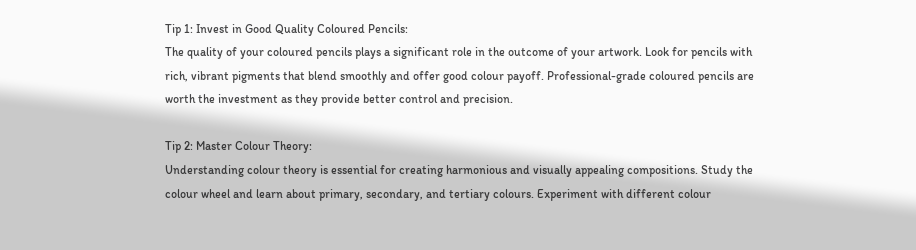Tip 1: Invest in Good Quality Coloured Pencils:
The quality of your coloured pencils plays a significant role in the outcome of your artwork. Look for pencils with rich, vibrant pigments that blend smoothly and offer good colour payoff. Professional-grade coloured pencils are worth the investment as they provide better control and precision.

Tip 2: Master Colour Theory:
Understanding colour theory is essential for creating harmonious and visually appealing compositions. Study the colour wheel and learn about primary, secondary, and tertiary colours. Experiment with different colour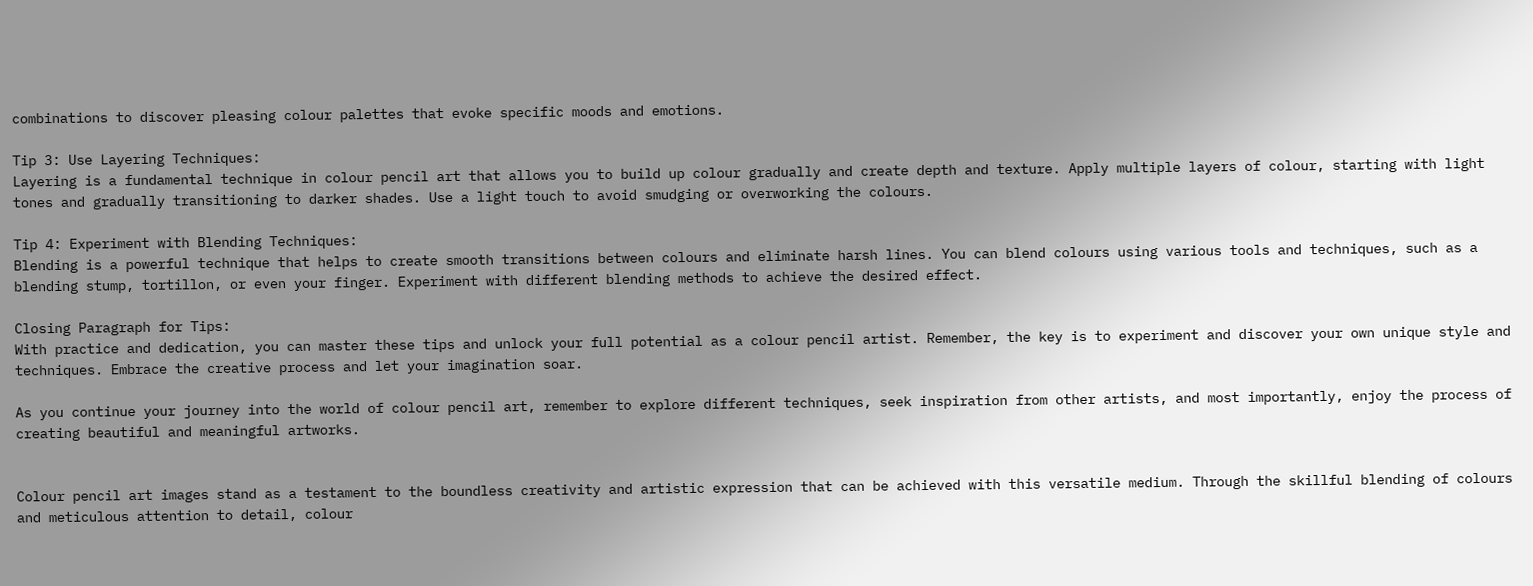combinations to discover pleasing colour palettes that evoke specific moods and emotions.

Tip 3: Use Layering Techniques:
Layering is a fundamental technique in colour pencil art that allows you to build up colour gradually and create depth and texture. Apply multiple layers of colour, starting with light tones and gradually transitioning to darker shades. Use a light touch to avoid smudging or overworking the colours.

Tip 4: Experiment with Blending Techniques:
Blending is a powerful technique that helps to create smooth transitions between colours and eliminate harsh lines. You can blend colours using various tools and techniques, such as a blending stump, tortillon, or even your finger. Experiment with different blending methods to achieve the desired effect.

Closing Paragraph for Tips:
With practice and dedication, you can master these tips and unlock your full potential as a colour pencil artist. Remember, the key is to experiment and discover your own unique style and techniques. Embrace the creative process and let your imagination soar.

As you continue your journey into the world of colour pencil art, remember to explore different techniques, seek inspiration from other artists, and most importantly, enjoy the process of creating beautiful and meaningful artworks.


Colour pencil art images stand as a testament to the boundless creativity and artistic expression that can be achieved with this versatile medium. Through the skillful blending of colours and meticulous attention to detail, colour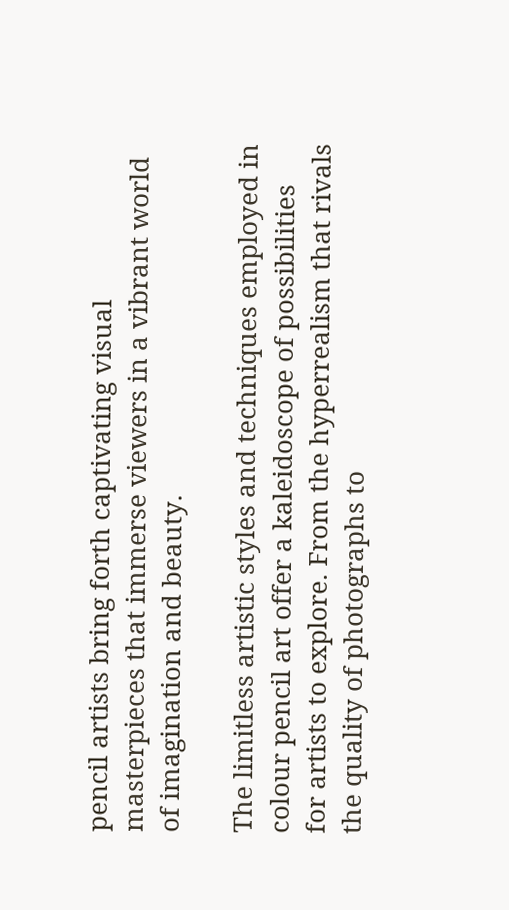pencil artists bring forth captivating visual masterpieces that immerse viewers in a vibrant world of imagination and beauty.

The limitless artistic styles and techniques employed in colour pencil art offer a kaleidoscope of possibilities for artists to explore. From the hyperrealism that rivals the quality of photographs to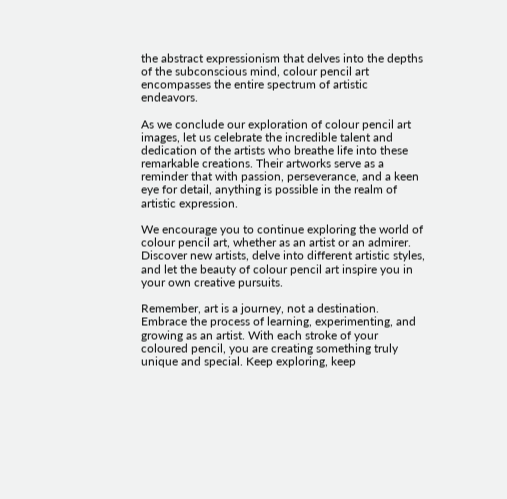the abstract expressionism that delves into the depths of the subconscious mind, colour pencil art encompasses the entire spectrum of artistic endeavors.

As we conclude our exploration of colour pencil art images, let us celebrate the incredible talent and dedication of the artists who breathe life into these remarkable creations. Their artworks serve as a reminder that with passion, perseverance, and a keen eye for detail, anything is possible in the realm of artistic expression.

We encourage you to continue exploring the world of colour pencil art, whether as an artist or an admirer. Discover new artists, delve into different artistic styles, and let the beauty of colour pencil art inspire you in your own creative pursuits.

Remember, art is a journey, not a destination. Embrace the process of learning, experimenting, and growing as an artist. With each stroke of your coloured pencil, you are creating something truly unique and special. Keep exploring, keep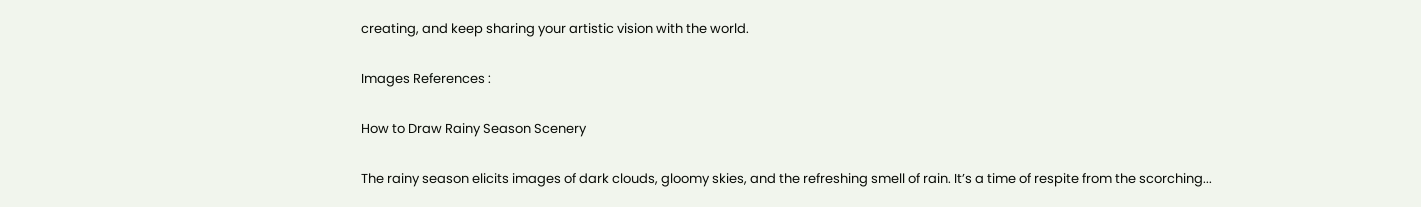creating, and keep sharing your artistic vision with the world.

Images References :

How to Draw Rainy Season Scenery

The rainy season elicits images of dark clouds, gloomy skies, and the refreshing smell of rain. It’s a time of respite from the scorching...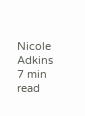Nicole Adkins
7 min read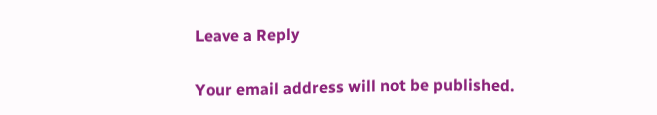Leave a Reply

Your email address will not be published.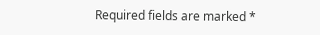Required fields are marked *